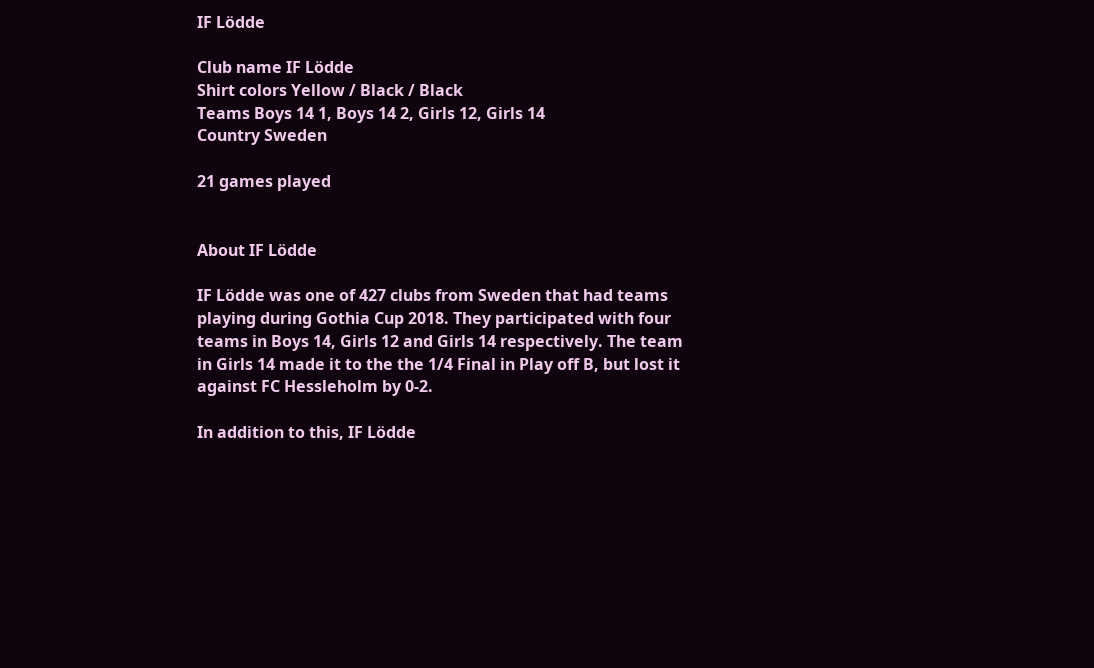IF Lödde

Club name IF Lödde
Shirt colors Yellow / Black / Black
Teams Boys 14 1, Boys 14 2, Girls 12, Girls 14
Country Sweden

21 games played


About IF Lödde

IF Lödde was one of 427 clubs from Sweden that had teams playing during Gothia Cup 2018. They participated with four teams in Boys 14, Girls 12 and Girls 14 respectively. The team in Girls 14 made it to the the 1/4 Final in Play off B, but lost it against FC Hessleholm by 0-2.

In addition to this, IF Lödde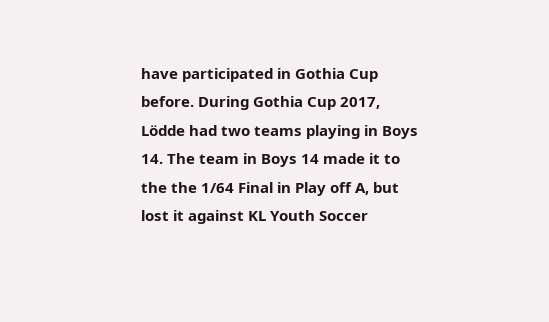have participated in Gothia Cup before. During Gothia Cup 2017, Lödde had two teams playing in Boys 14. The team in Boys 14 made it to the the 1/64 Final in Play off A, but lost it against KL Youth Soccer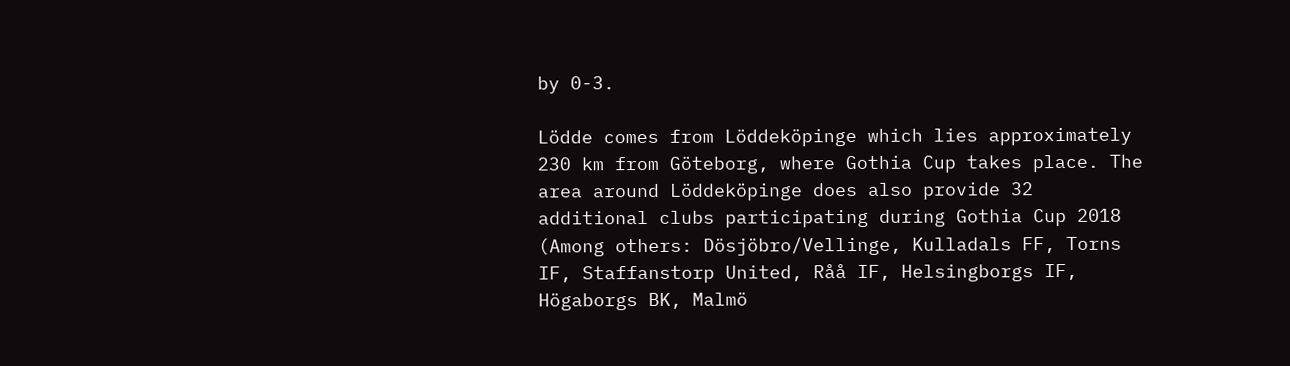by 0-3.

Lödde comes from Löddeköpinge which lies approximately 230 km from Göteborg, where Gothia Cup takes place. The area around Löddeköpinge does also provide 32 additional clubs participating during Gothia Cup 2018 (Among others: Dösjöbro/Vellinge, Kulladals FF, Torns IF, Staffanstorp United, Råå IF, Helsingborgs IF, Högaborgs BK, Malmö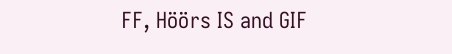FF, Höörs IS and GIF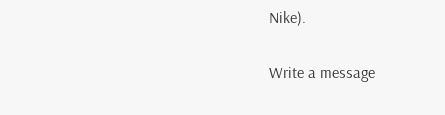Nike).

Write a message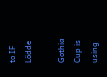to IF Lödde

Gothia Cup is using